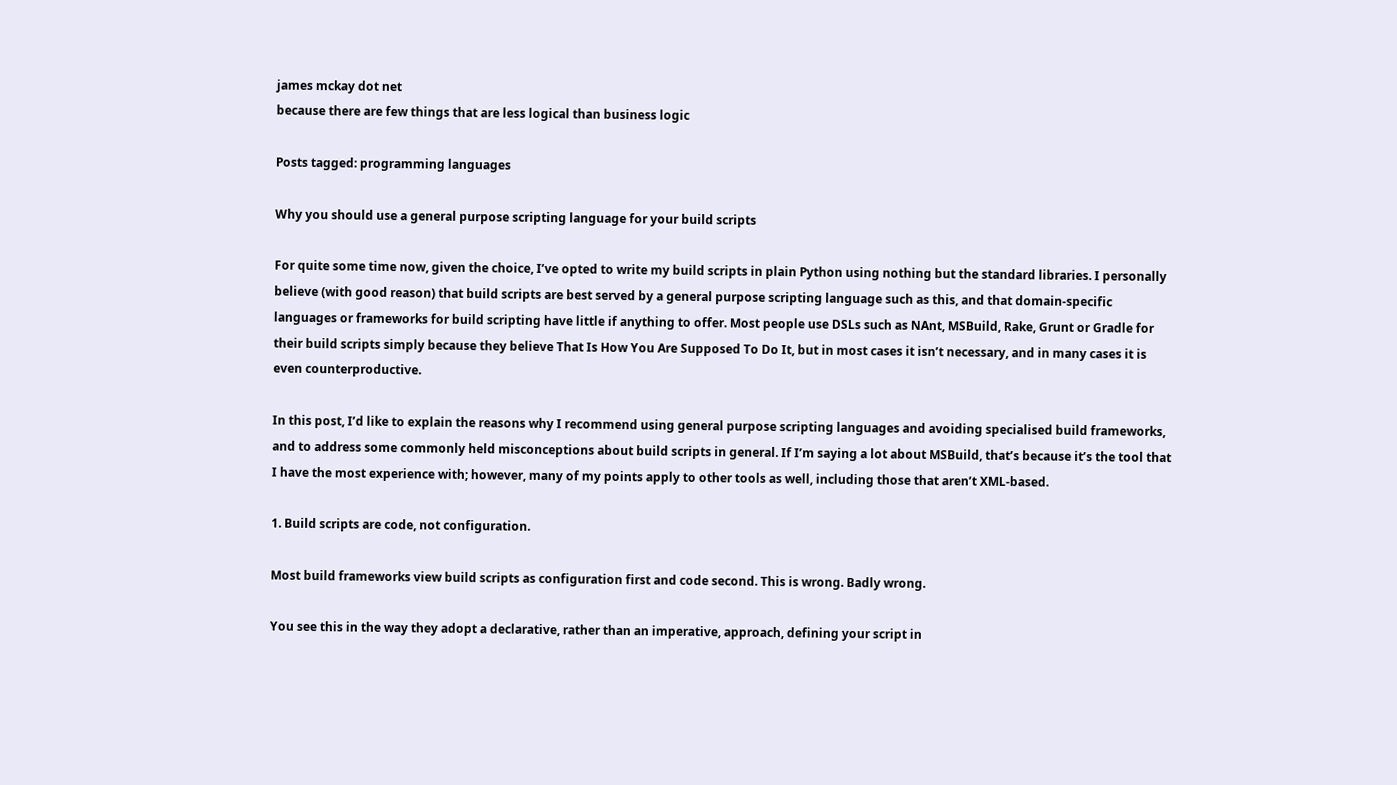james mckay dot net
because there are few things that are less logical than business logic

Posts tagged: programming languages

Why you should use a general purpose scripting language for your build scripts

For quite some time now, given the choice, I’ve opted to write my build scripts in plain Python using nothing but the standard libraries. I personally believe (with good reason) that build scripts are best served by a general purpose scripting language such as this, and that domain-specific languages or frameworks for build scripting have little if anything to offer. Most people use DSLs such as NAnt, MSBuild, Rake, Grunt or Gradle for their build scripts simply because they believe That Is How You Are Supposed To Do It, but in most cases it isn’t necessary, and in many cases it is even counterproductive.

In this post, I’d like to explain the reasons why I recommend using general purpose scripting languages and avoiding specialised build frameworks, and to address some commonly held misconceptions about build scripts in general. If I’m saying a lot about MSBuild, that’s because it’s the tool that I have the most experience with; however, many of my points apply to other tools as well, including those that aren’t XML-based.

1. Build scripts are code, not configuration.

Most build frameworks view build scripts as configuration first and code second. This is wrong. Badly wrong.

You see this in the way they adopt a declarative, rather than an imperative, approach, defining your script in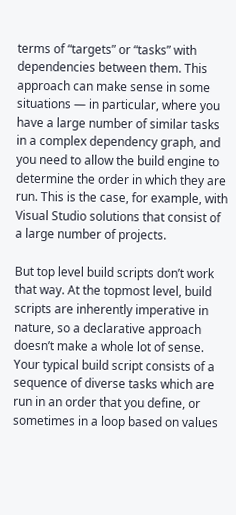terms of “targets” or “tasks” with dependencies between them. This approach can make sense in some situations — in particular, where you have a large number of similar tasks in a complex dependency graph, and you need to allow the build engine to determine the order in which they are run. This is the case, for example, with Visual Studio solutions that consist of a large number of projects.

But top level build scripts don’t work that way. At the topmost level, build scripts are inherently imperative in nature, so a declarative approach doesn’t make a whole lot of sense. Your typical build script consists of a sequence of diverse tasks which are run in an order that you define, or sometimes in a loop based on values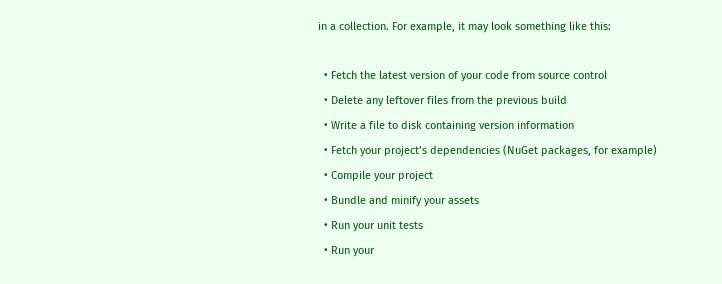in a collection. For example, it may look something like this:

  • Fetch the latest version of your code from source control
  • Delete any leftover files from the previous build
  • Write a file to disk containing version information
  • Fetch your project’s dependencies (NuGet packages, for example)
  • Compile your project
  • Bundle and minify your assets
  • Run your unit tests
  • Run your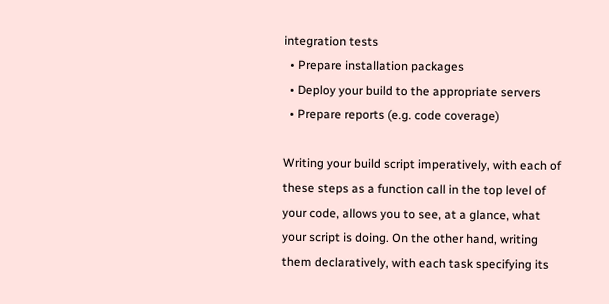integration tests
  • Prepare installation packages
  • Deploy your build to the appropriate servers
  • Prepare reports (e.g. code coverage)

Writing your build script imperatively, with each of these steps as a function call in the top level of your code, allows you to see, at a glance, what your script is doing. On the other hand, writing them declaratively, with each task specifying its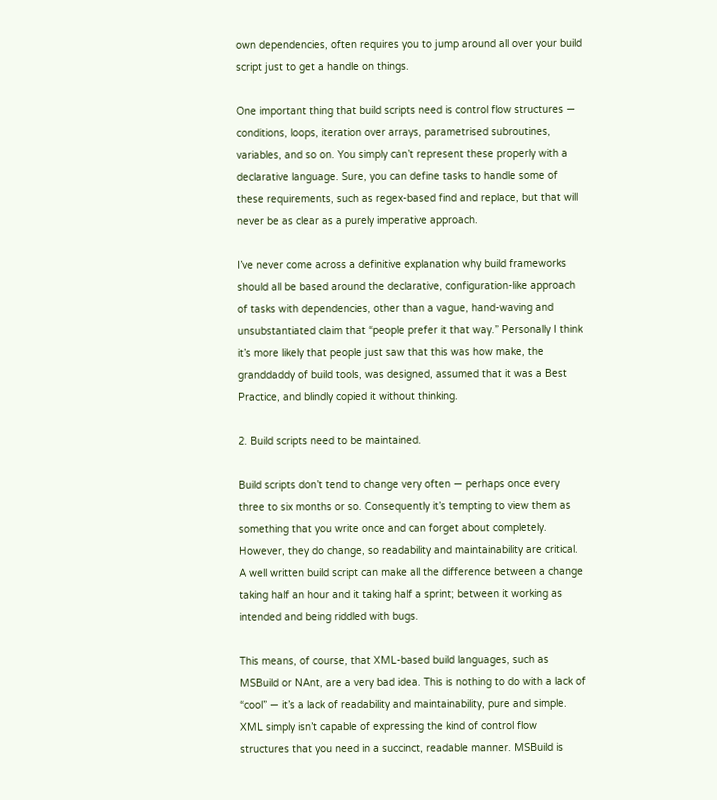own dependencies, often requires you to jump around all over your build script just to get a handle on things.

One important thing that build scripts need is control flow structures — conditions, loops, iteration over arrays, parametrised subroutines, variables, and so on. You simply can’t represent these properly with a declarative language. Sure, you can define tasks to handle some of these requirements, such as regex-based find and replace, but that will never be as clear as a purely imperative approach.

I’ve never come across a definitive explanation why build frameworks should all be based around the declarative, configuration-like approach of tasks with dependencies, other than a vague, hand-waving and unsubstantiated claim that “people prefer it that way.” Personally I think it’s more likely that people just saw that this was how make, the granddaddy of build tools, was designed, assumed that it was a Best Practice, and blindly copied it without thinking.

2. Build scripts need to be maintained.

Build scripts don’t tend to change very often — perhaps once every three to six months or so. Consequently it’s tempting to view them as something that you write once and can forget about completely. However, they do change, so readability and maintainability are critical. A well written build script can make all the difference between a change taking half an hour and it taking half a sprint; between it working as intended and being riddled with bugs.

This means, of course, that XML-based build languages, such as MSBuild or NAnt, are a very bad idea. This is nothing to do with a lack of “cool” — it’s a lack of readability and maintainability, pure and simple. XML simply isn’t capable of expressing the kind of control flow structures that you need in a succinct, readable manner. MSBuild is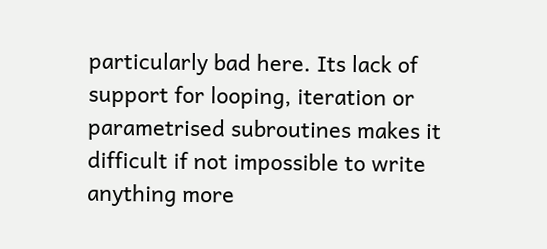particularly bad here. Its lack of support for looping, iteration or parametrised subroutines makes it difficult if not impossible to write anything more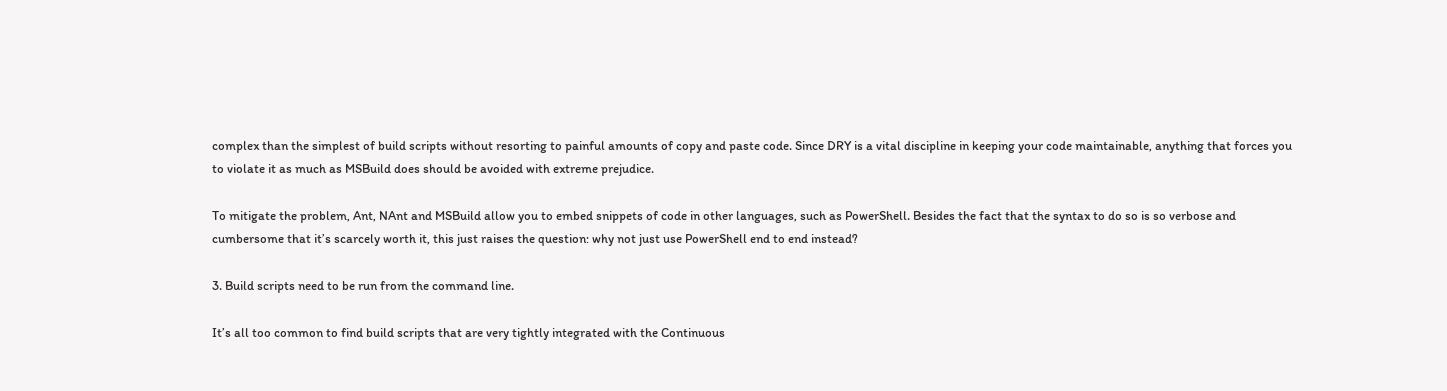complex than the simplest of build scripts without resorting to painful amounts of copy and paste code. Since DRY is a vital discipline in keeping your code maintainable, anything that forces you to violate it as much as MSBuild does should be avoided with extreme prejudice.

To mitigate the problem, Ant, NAnt and MSBuild allow you to embed snippets of code in other languages, such as PowerShell. Besides the fact that the syntax to do so is so verbose and cumbersome that it’s scarcely worth it, this just raises the question: why not just use PowerShell end to end instead?

3. Build scripts need to be run from the command line.

It’s all too common to find build scripts that are very tightly integrated with the Continuous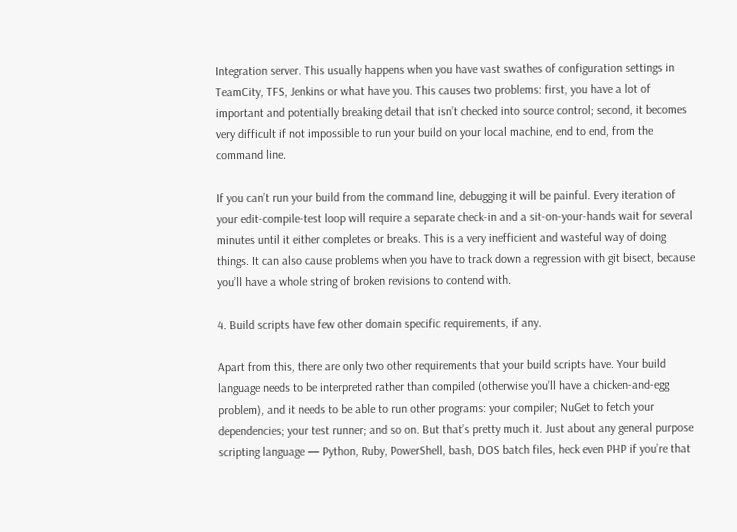Integration server. This usually happens when you have vast swathes of configuration settings in TeamCity, TFS, Jenkins or what have you. This causes two problems: first, you have a lot of important and potentially breaking detail that isn’t checked into source control; second, it becomes very difficult if not impossible to run your build on your local machine, end to end, from the command line.

If you can’t run your build from the command line, debugging it will be painful. Every iteration of your edit-compile-test loop will require a separate check-in and a sit-on-your-hands wait for several minutes until it either completes or breaks. This is a very inefficient and wasteful way of doing things. It can also cause problems when you have to track down a regression with git bisect, because you’ll have a whole string of broken revisions to contend with.

4. Build scripts have few other domain specific requirements, if any.

Apart from this, there are only two other requirements that your build scripts have. Your build language needs to be interpreted rather than compiled (otherwise you’ll have a chicken-and-egg problem), and it needs to be able to run other programs: your compiler; NuGet to fetch your dependencies; your test runner; and so on. But that’s pretty much it. Just about any general purpose scripting language — Python, Ruby, PowerShell, bash, DOS batch files, heck even PHP if you’re that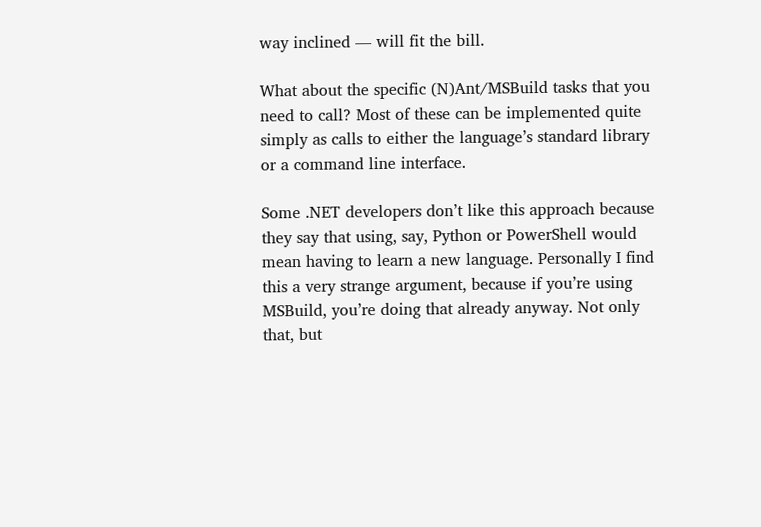way inclined — will fit the bill.

What about the specific (N)Ant/MSBuild tasks that you need to call? Most of these can be implemented quite simply as calls to either the language’s standard library or a command line interface.

Some .NET developers don’t like this approach because they say that using, say, Python or PowerShell would mean having to learn a new language. Personally I find this a very strange argument, because if you’re using MSBuild, you’re doing that already anyway. Not only that, but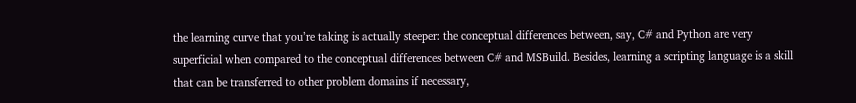the learning curve that you’re taking is actually steeper: the conceptual differences between, say, C# and Python are very superficial when compared to the conceptual differences between C# and MSBuild. Besides, learning a scripting language is a skill that can be transferred to other problem domains if necessary,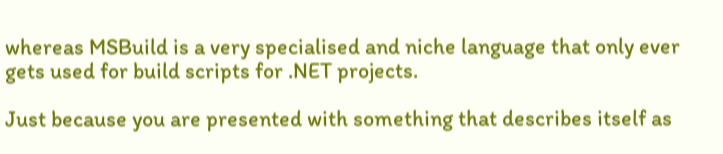whereas MSBuild is a very specialised and niche language that only ever gets used for build scripts for .NET projects.

Just because you are presented with something that describes itself as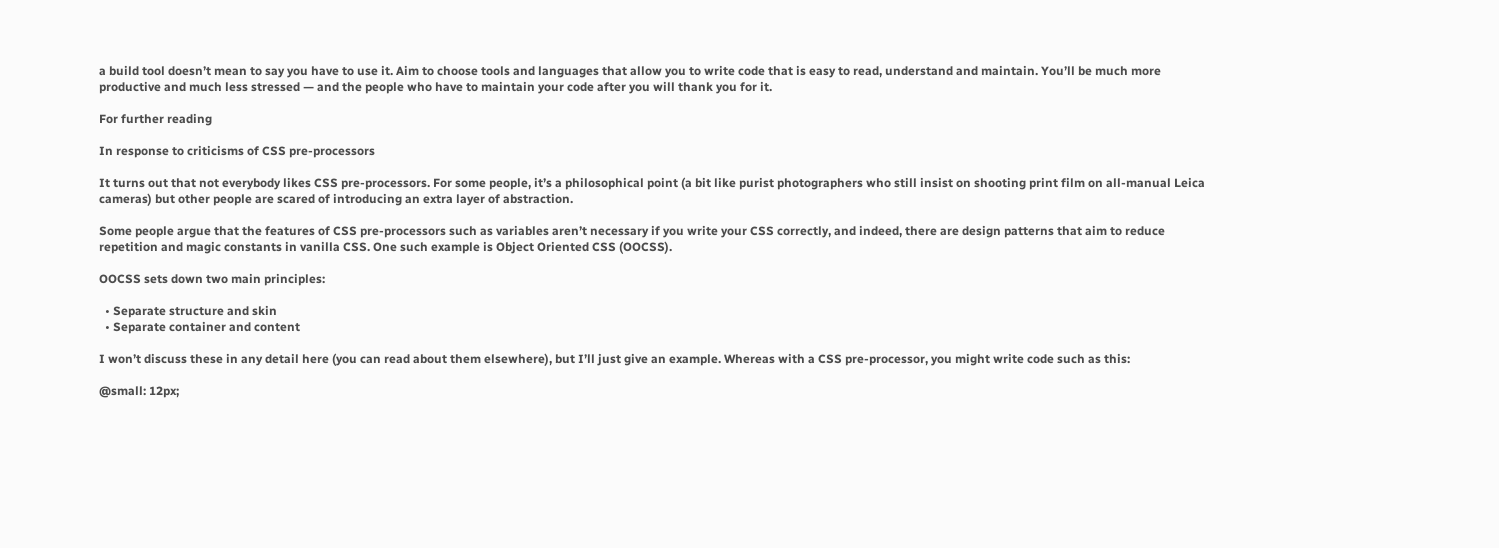a build tool doesn’t mean to say you have to use it. Aim to choose tools and languages that allow you to write code that is easy to read, understand and maintain. You’ll be much more productive and much less stressed — and the people who have to maintain your code after you will thank you for it.

For further reading

In response to criticisms of CSS pre-processors

It turns out that not everybody likes CSS pre-processors. For some people, it’s a philosophical point (a bit like purist photographers who still insist on shooting print film on all-manual Leica cameras) but other people are scared of introducing an extra layer of abstraction.

Some people argue that the features of CSS pre-processors such as variables aren’t necessary if you write your CSS correctly, and indeed, there are design patterns that aim to reduce repetition and magic constants in vanilla CSS. One such example is Object Oriented CSS (OOCSS).

OOCSS sets down two main principles:

  • Separate structure and skin
  • Separate container and content

I won’t discuss these in any detail here (you can read about them elsewhere), but I’ll just give an example. Whereas with a CSS pre-processor, you might write code such as this:

@small: 12px;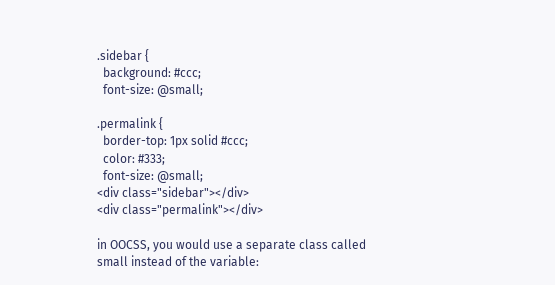.sidebar {
  background: #ccc;
  font-size: @small;

.permalink {
  border-top: 1px solid #ccc;
  color: #333;
  font-size: @small;
<div class="sidebar"></div>
<div class="permalink"></div>

in OOCSS, you would use a separate class called small instead of the variable: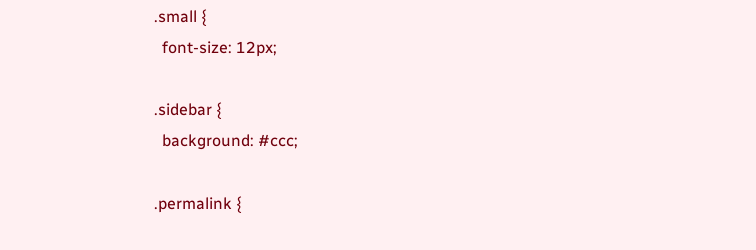.small {
  font-size: 12px;

.sidebar {
  background: #ccc;

.permalink {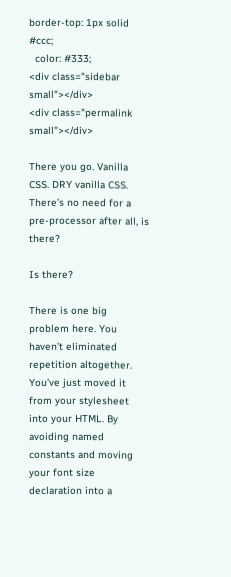border-top: 1px solid #ccc;
  color: #333;
<div class="sidebar small"></div>
<div class="permalink small"></div>

There you go. Vanilla CSS. DRY vanilla CSS. There’s no need for a pre-processor after all, is there?

Is there?

There is one big problem here. You haven’t eliminated repetition altogether. You’ve just moved it from your stylesheet into your HTML. By avoiding named constants and moving your font size declaration into a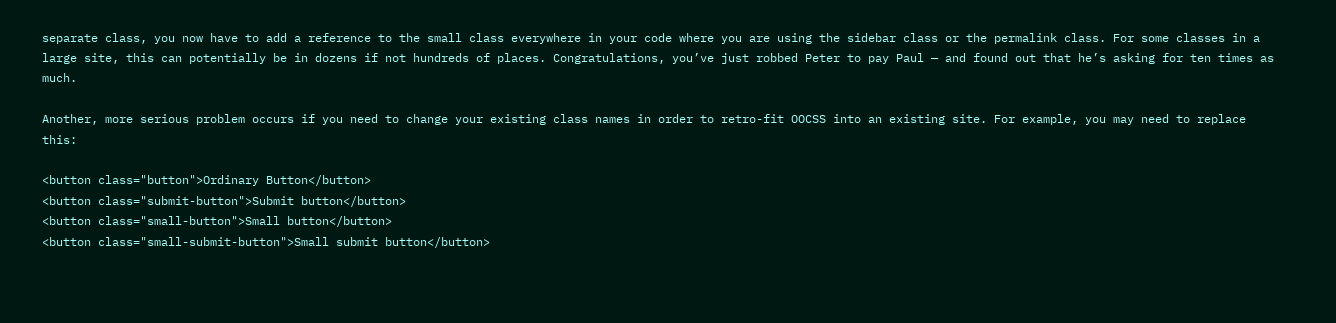separate class, you now have to add a reference to the small class everywhere in your code where you are using the sidebar class or the permalink class. For some classes in a large site, this can potentially be in dozens if not hundreds of places. Congratulations, you’ve just robbed Peter to pay Paul — and found out that he’s asking for ten times as much.

Another, more serious problem occurs if you need to change your existing class names in order to retro-fit OOCSS into an existing site. For example, you may need to replace this:

<button class="button">Ordinary Button</button>
<button class="submit-button">Submit button</button>
<button class="small-button">Small button</button>
<button class="small-submit-button">Small submit button</button>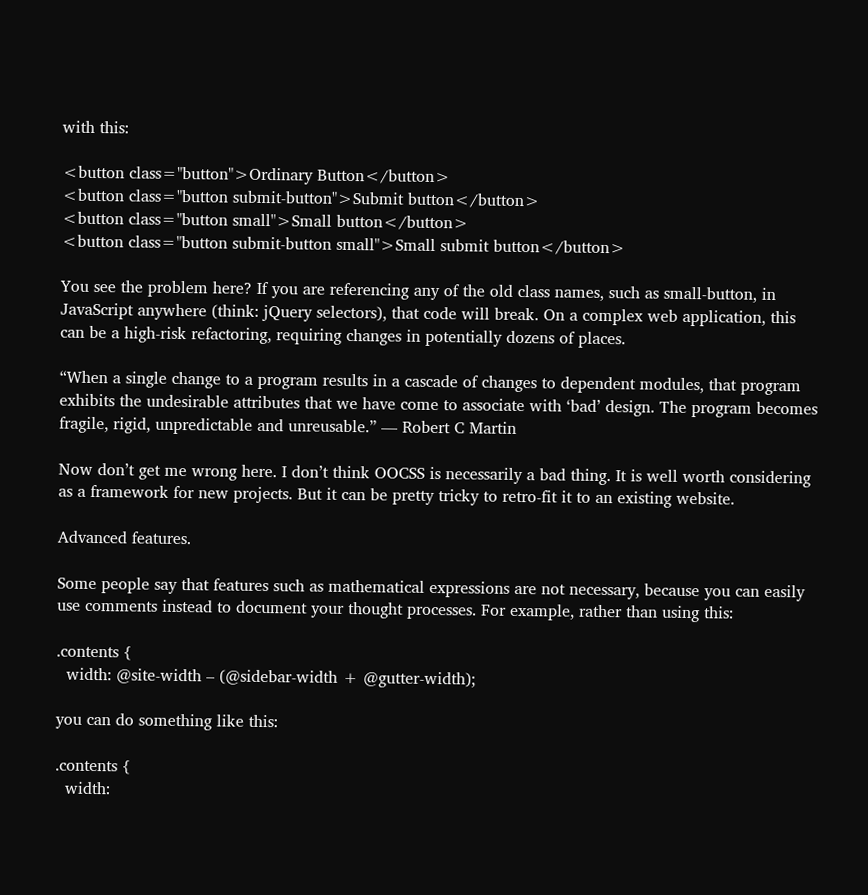with this:

<button class="button">Ordinary Button</button>
<button class="button submit-button">Submit button</button>
<button class="button small">Small button</button>
<button class="button submit-button small">Small submit button</button>

You see the problem here? If you are referencing any of the old class names, such as small-button, in JavaScript anywhere (think: jQuery selectors), that code will break. On a complex web application, this can be a high-risk refactoring, requiring changes in potentially dozens of places.

“When a single change to a program results in a cascade of changes to dependent modules, that program exhibits the undesirable attributes that we have come to associate with ‘bad’ design. The program becomes fragile, rigid, unpredictable and unreusable.” — Robert C Martin

Now don’t get me wrong here. I don’t think OOCSS is necessarily a bad thing. It is well worth considering as a framework for new projects. But it can be pretty tricky to retro-fit it to an existing website.

Advanced features.

Some people say that features such as mathematical expressions are not necessary, because you can easily use comments instead to document your thought processes. For example, rather than using this:

.contents {
  width: @site-width – (@sidebar-width + @gutter-width);

you can do something like this:

.contents {
  width: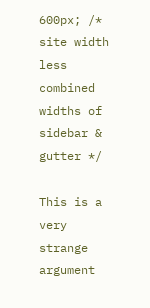600px; /* site width less combined widths of sidebar & gutter */

This is a very strange argument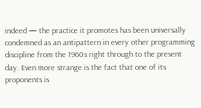indeed — the practice it promotes has been universally condemned as an antipattern in every other programming discipline from the 1960s right through to the present day. Even more strange is the fact that one of its proponents is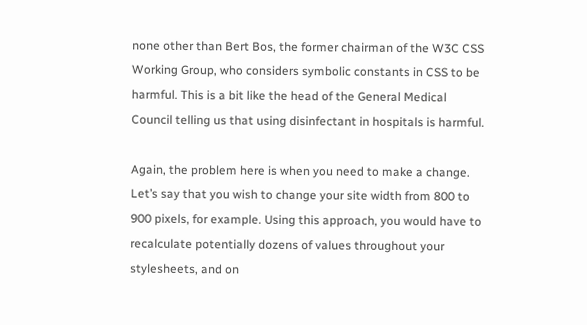none other than Bert Bos, the former chairman of the W3C CSS Working Group, who considers symbolic constants in CSS to be harmful. This is a bit like the head of the General Medical Council telling us that using disinfectant in hospitals is harmful.

Again, the problem here is when you need to make a change. Let’s say that you wish to change your site width from 800 to 900 pixels, for example. Using this approach, you would have to recalculate potentially dozens of values throughout your stylesheets, and on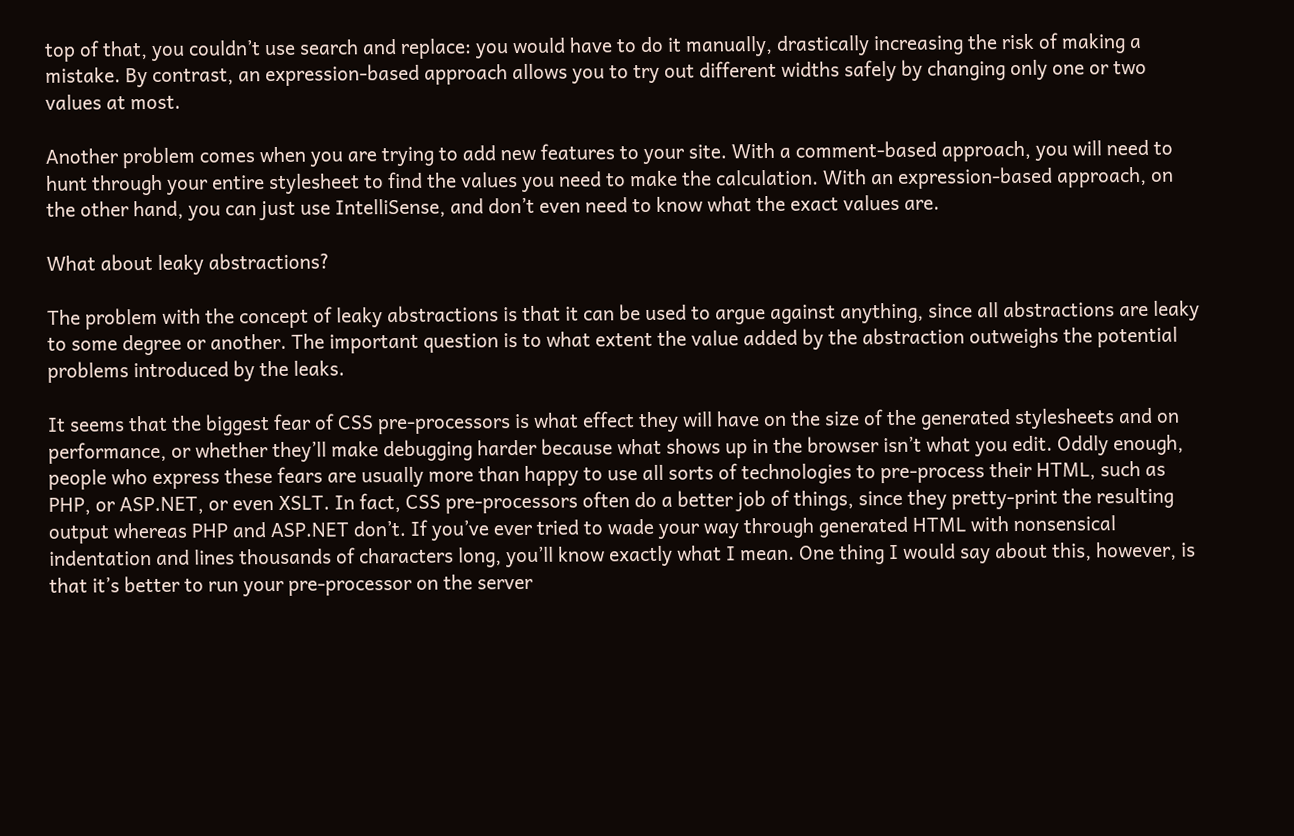top of that, you couldn’t use search and replace: you would have to do it manually, drastically increasing the risk of making a mistake. By contrast, an expression-based approach allows you to try out different widths safely by changing only one or two values at most.

Another problem comes when you are trying to add new features to your site. With a comment-based approach, you will need to hunt through your entire stylesheet to find the values you need to make the calculation. With an expression-based approach, on the other hand, you can just use IntelliSense, and don’t even need to know what the exact values are.

What about leaky abstractions?

The problem with the concept of leaky abstractions is that it can be used to argue against anything, since all abstractions are leaky to some degree or another. The important question is to what extent the value added by the abstraction outweighs the potential problems introduced by the leaks.

It seems that the biggest fear of CSS pre-processors is what effect they will have on the size of the generated stylesheets and on performance, or whether they’ll make debugging harder because what shows up in the browser isn’t what you edit. Oddly enough, people who express these fears are usually more than happy to use all sorts of technologies to pre-process their HTML, such as PHP, or ASP.NET, or even XSLT. In fact, CSS pre-processors often do a better job of things, since they pretty-print the resulting output whereas PHP and ASP.NET don’t. If you’ve ever tried to wade your way through generated HTML with nonsensical indentation and lines thousands of characters long, you’ll know exactly what I mean. One thing I would say about this, however, is that it’s better to run your pre-processor on the server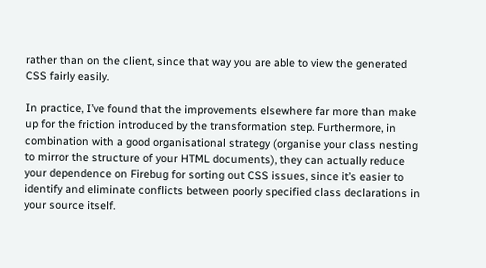rather than on the client, since that way you are able to view the generated CSS fairly easily.

In practice, I’ve found that the improvements elsewhere far more than make up for the friction introduced by the transformation step. Furthermore, in combination with a good organisational strategy (organise your class nesting to mirror the structure of your HTML documents), they can actually reduce your dependence on Firebug for sorting out CSS issues, since it’s easier to identify and eliminate conflicts between poorly specified class declarations in your source itself.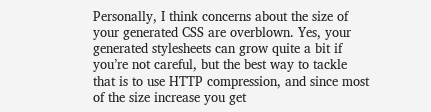Personally, I think concerns about the size of your generated CSS are overblown. Yes, your generated stylesheets can grow quite a bit if you’re not careful, but the best way to tackle that is to use HTTP compression, and since most of the size increase you get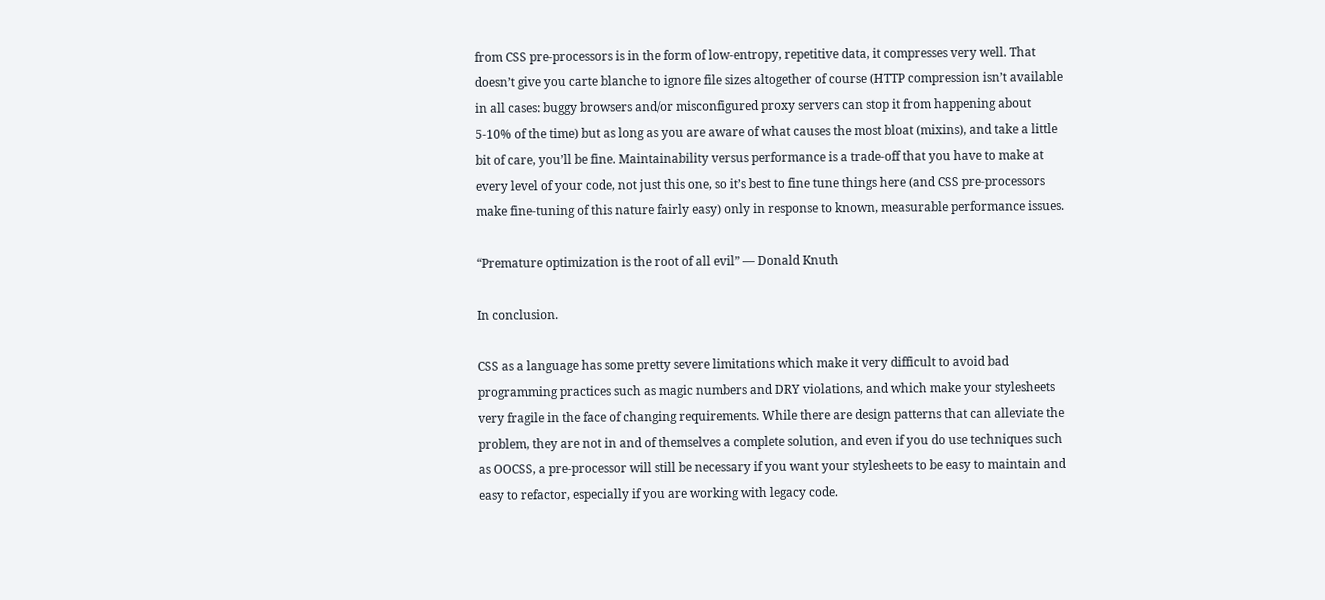from CSS pre-processors is in the form of low-entropy, repetitive data, it compresses very well. That doesn’t give you carte blanche to ignore file sizes altogether of course (HTTP compression isn’t available in all cases: buggy browsers and/or misconfigured proxy servers can stop it from happening about 5-10% of the time) but as long as you are aware of what causes the most bloat (mixins), and take a little bit of care, you’ll be fine. Maintainability versus performance is a trade-off that you have to make at every level of your code, not just this one, so it’s best to fine tune things here (and CSS pre-processors make fine-tuning of this nature fairly easy) only in response to known, measurable performance issues.

“Premature optimization is the root of all evil” — Donald Knuth

In conclusion.

CSS as a language has some pretty severe limitations which make it very difficult to avoid bad programming practices such as magic numbers and DRY violations, and which make your stylesheets very fragile in the face of changing requirements. While there are design patterns that can alleviate the problem, they are not in and of themselves a complete solution, and even if you do use techniques such as OOCSS, a pre-processor will still be necessary if you want your stylesheets to be easy to maintain and easy to refactor, especially if you are working with legacy code.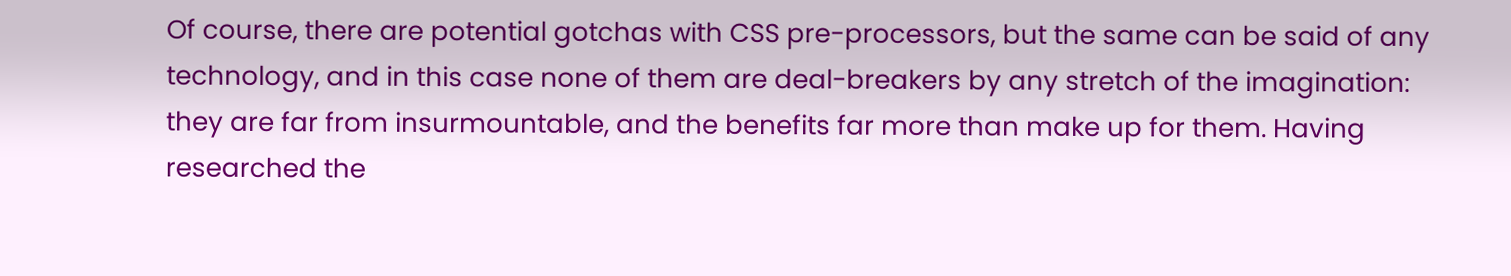Of course, there are potential gotchas with CSS pre-processors, but the same can be said of any technology, and in this case none of them are deal-breakers by any stretch of the imagination: they are far from insurmountable, and the benefits far more than make up for them. Having researched the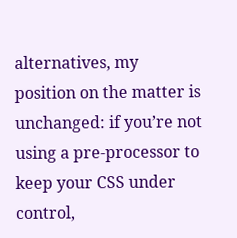alternatives, my position on the matter is unchanged: if you’re not using a pre-processor to keep your CSS under control,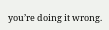you’re doing it wrong.